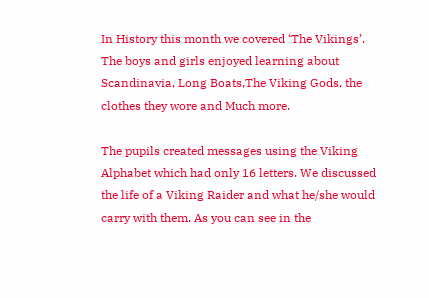In History this month we covered ‘The Vikings’. The boys and girls enjoyed learning about Scandinavia, Long Boats,The Viking Gods, the clothes they wore and Much more.

The pupils created messages using the Viking Alphabet which had only 16 letters. We discussed the life of a Viking Raider and what he/she would carry with them. As you can see in the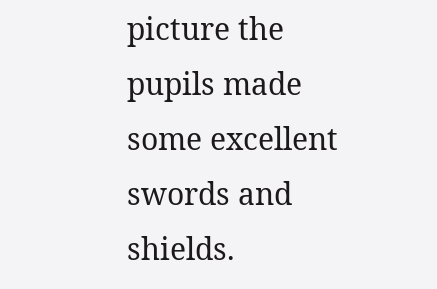picture the pupils made some excellent swords and shields.